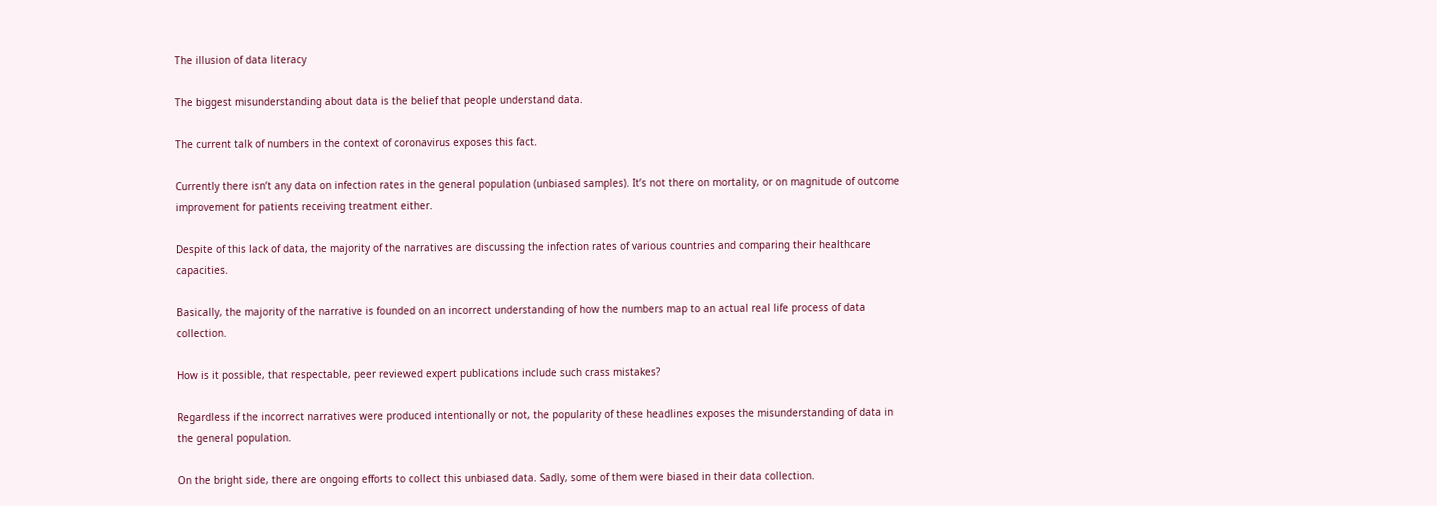The illusion of data literacy

The biggest misunderstanding about data is the belief that people understand data.

The current talk of numbers in the context of coronavirus exposes this fact.

Currently there isn’t any data on infection rates in the general population (unbiased samples). It’s not there on mortality, or on magnitude of outcome improvement for patients receiving treatment either.

Despite of this lack of data, the majority of the narratives are discussing the infection rates of various countries and comparing their healthcare capacities.

Basically, the majority of the narrative is founded on an incorrect understanding of how the numbers map to an actual real life process of data collection.

How is it possible, that respectable, peer reviewed expert publications include such crass mistakes?

Regardless if the incorrect narratives were produced intentionally or not, the popularity of these headlines exposes the misunderstanding of data in the general population.

On the bright side, there are ongoing efforts to collect this unbiased data. Sadly, some of them were biased in their data collection.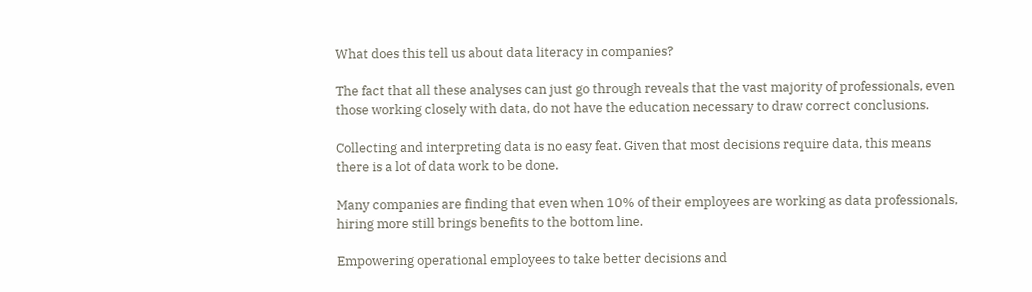What does this tell us about data literacy in companies?

The fact that all these analyses can just go through reveals that the vast majority of professionals, even those working closely with data, do not have the education necessary to draw correct conclusions.

Collecting and interpreting data is no easy feat. Given that most decisions require data, this means there is a lot of data work to be done.

Many companies are finding that even when 10% of their employees are working as data professionals, hiring more still brings benefits to the bottom line.

Empowering operational employees to take better decisions and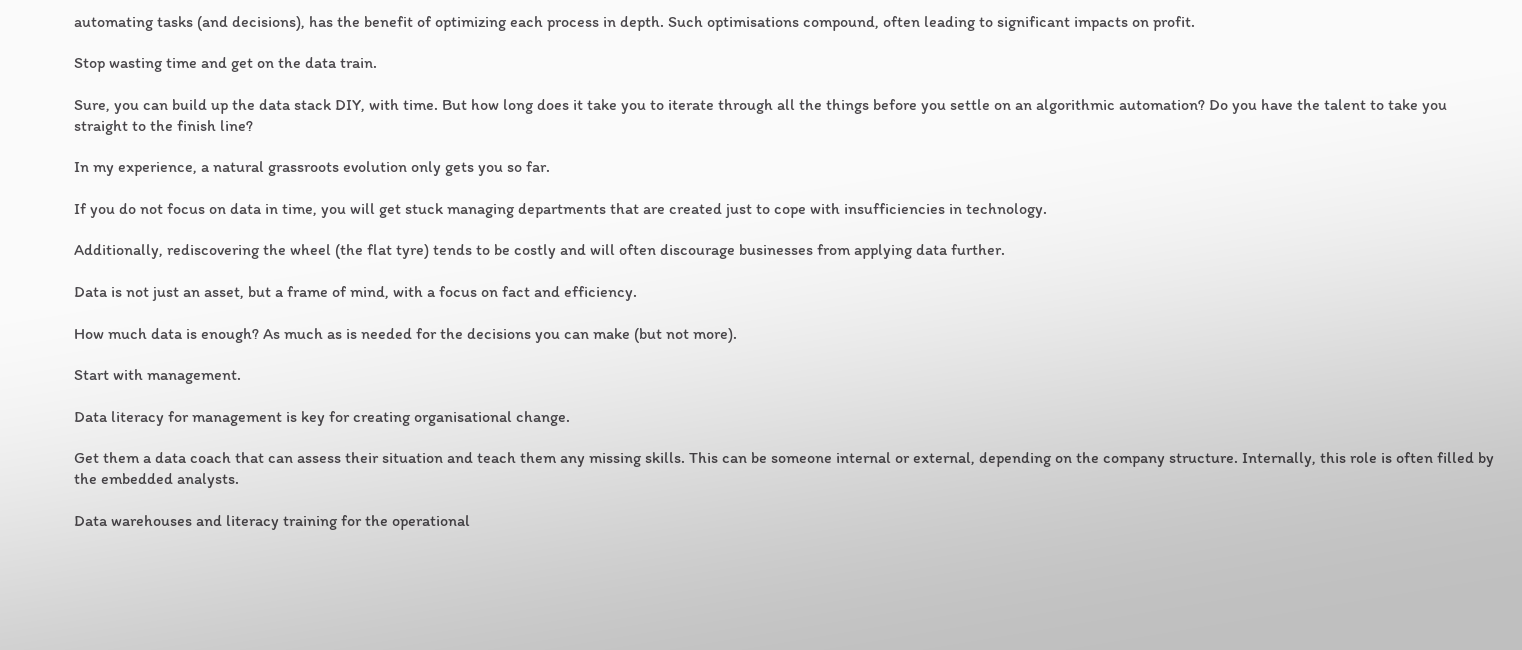automating tasks (and decisions), has the benefit of optimizing each process in depth. Such optimisations compound, often leading to significant impacts on profit.

Stop wasting time and get on the data train.

Sure, you can build up the data stack DIY, with time. But how long does it take you to iterate through all the things before you settle on an algorithmic automation? Do you have the talent to take you straight to the finish line?

In my experience, a natural grassroots evolution only gets you so far.

If you do not focus on data in time, you will get stuck managing departments that are created just to cope with insufficiencies in technology.

Additionally, rediscovering the wheel (the flat tyre) tends to be costly and will often discourage businesses from applying data further.

Data is not just an asset, but a frame of mind, with a focus on fact and efficiency.

How much data is enough? As much as is needed for the decisions you can make (but not more).

Start with management.

Data literacy for management is key for creating organisational change.

Get them a data coach that can assess their situation and teach them any missing skills. This can be someone internal or external, depending on the company structure. Internally, this role is often filled by the embedded analysts.

Data warehouses and literacy training for the operational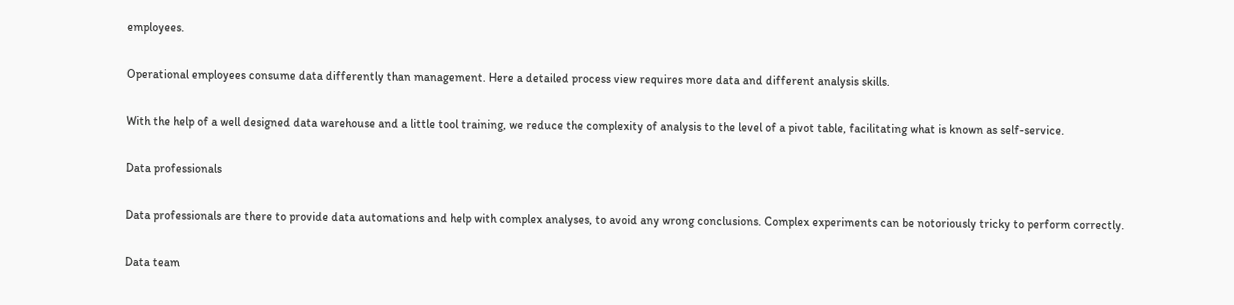employees.

Operational employees consume data differently than management. Here a detailed process view requires more data and different analysis skills.

With the help of a well designed data warehouse and a little tool training, we reduce the complexity of analysis to the level of a pivot table, facilitating what is known as self-service.

Data professionals

Data professionals are there to provide data automations and help with complex analyses, to avoid any wrong conclusions. Complex experiments can be notoriously tricky to perform correctly.

Data team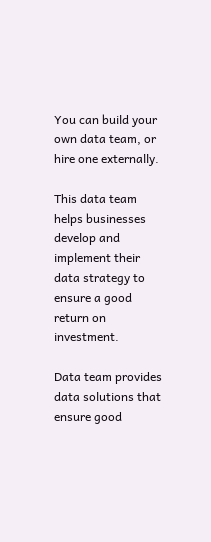You can build your own data team, or hire one externally.

This data team helps businesses develop and implement their data strategy to ensure a good return on investment.

Data team provides data solutions that ensure good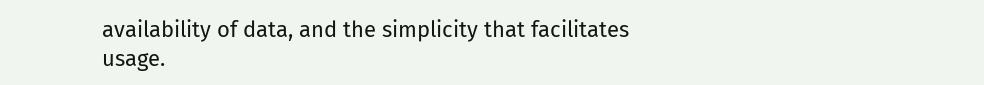availability of data, and the simplicity that facilitates usage.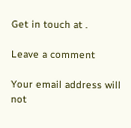Get in touch at .

Leave a comment

Your email address will not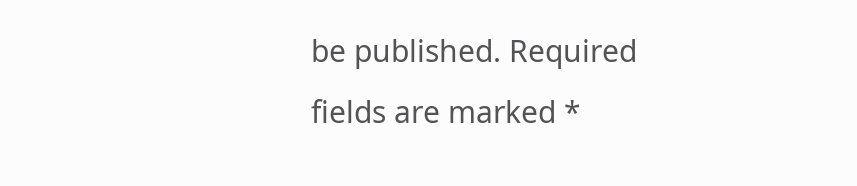be published. Required fields are marked *